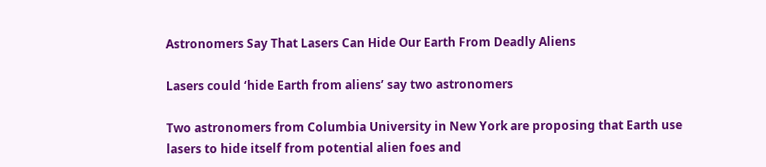Astronomers Say That Lasers Can Hide Our Earth From Deadly Aliens

Lasers could ‘hide Earth from aliens’ say two astronomers

Two astronomers from Columbia University in New York are proposing that Earth use lasers to hide itself from potential alien foes and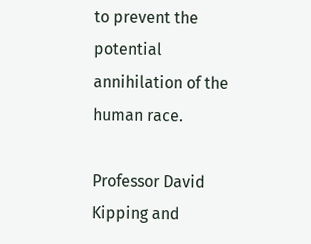to prevent the potential annihilation of the human race.

Professor David Kipping and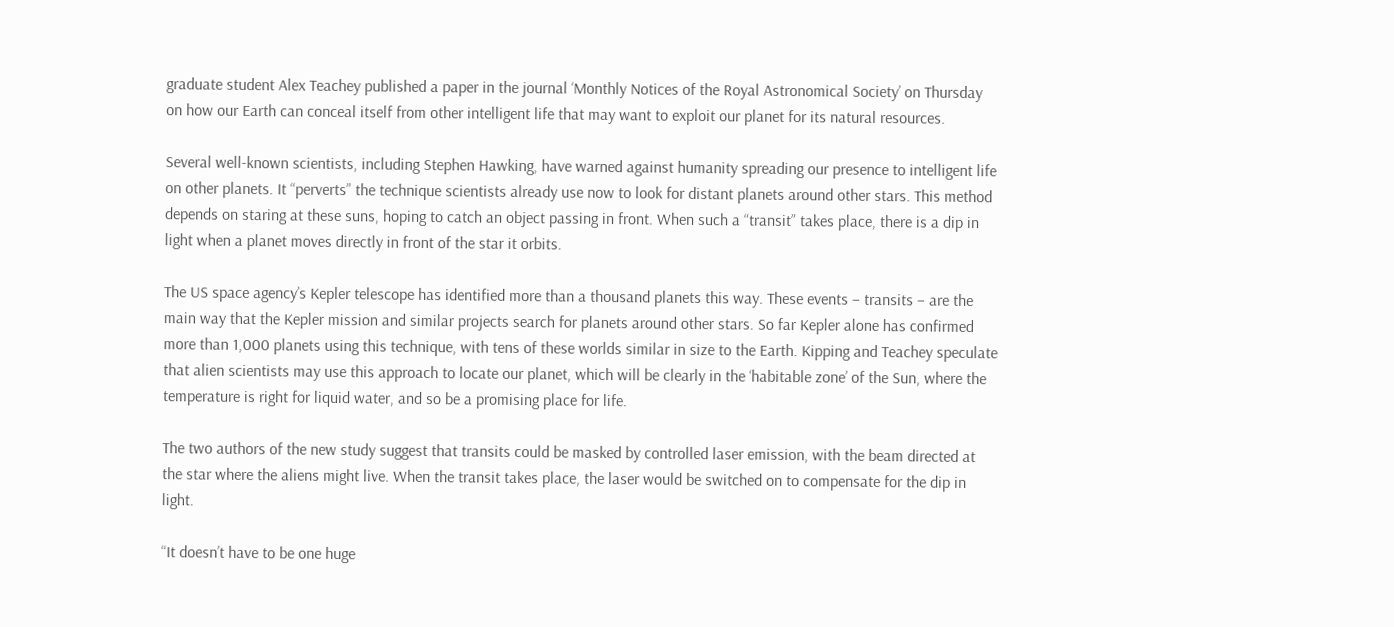graduate student Alex Teachey published a paper in the journal ‘Monthly Notices of the Royal Astronomical Society’ on Thursday on how our Earth can conceal itself from other intelligent life that may want to exploit our planet for its natural resources.

Several well-known scientists, including Stephen Hawking, have warned against humanity spreading our presence to intelligent life on other planets. It “perverts” the technique scientists already use now to look for distant planets around other stars. This method depends on staring at these suns, hoping to catch an object passing in front. When such a “transit” takes place, there is a dip in light when a planet moves directly in front of the star it orbits.

The US space agency’s Kepler telescope has identified more than a thousand planets this way. These events – transits – are the main way that the Kepler mission and similar projects search for planets around other stars. So far Kepler alone has confirmed more than 1,000 planets using this technique, with tens of these worlds similar in size to the Earth. Kipping and Teachey speculate that alien scientists may use this approach to locate our planet, which will be clearly in the ‘habitable zone’ of the Sun, where the temperature is right for liquid water, and so be a promising place for life.

The two authors of the new study suggest that transits could be masked by controlled laser emission, with the beam directed at the star where the aliens might live. When the transit takes place, the laser would be switched on to compensate for the dip in light.

“It doesn’t have to be one huge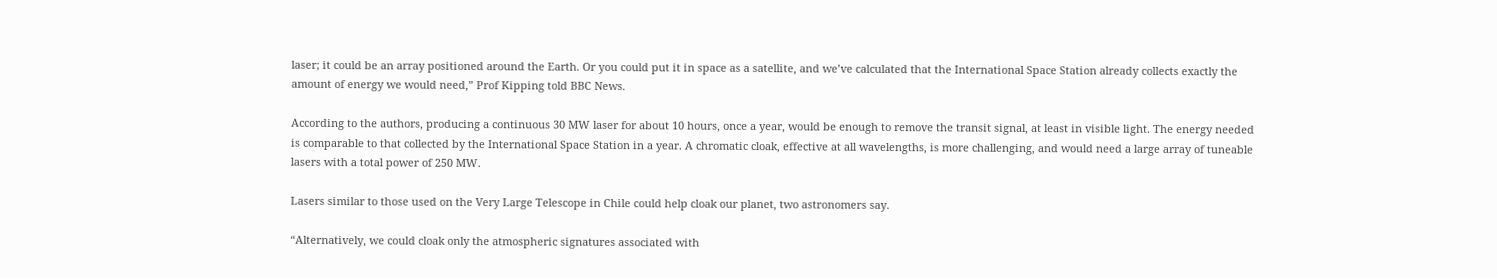laser; it could be an array positioned around the Earth. Or you could put it in space as a satellite, and we’ve calculated that the International Space Station already collects exactly the amount of energy we would need,” Prof Kipping told BBC News.

According to the authors, producing a continuous 30 MW laser for about 10 hours, once a year, would be enough to remove the transit signal, at least in visible light. The energy needed is comparable to that collected by the International Space Station in a year. A chromatic cloak, effective at all wavelengths, is more challenging, and would need a large array of tuneable lasers with a total power of 250 MW.

Lasers similar to those used on the Very Large Telescope in Chile could help cloak our planet, two astronomers say.

“Alternatively, we could cloak only the atmospheric signatures associated with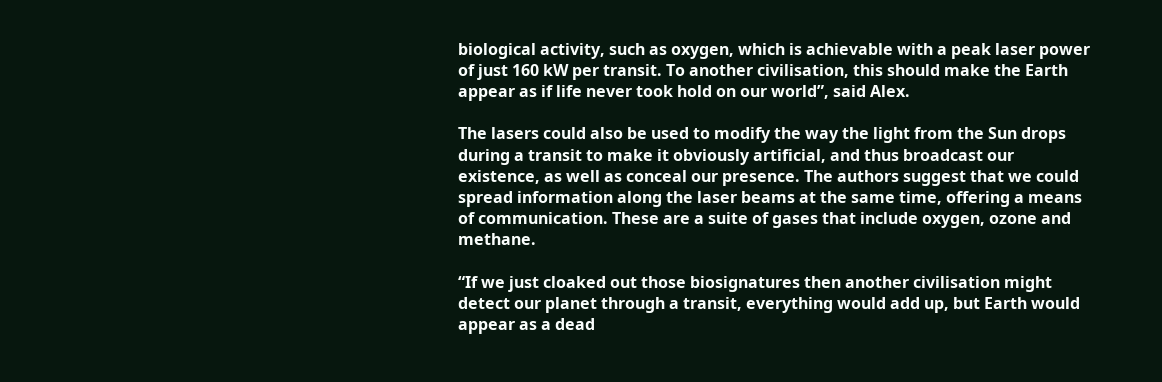biological activity, such as oxygen, which is achievable with a peak laser power of just 160 kW per transit. To another civilisation, this should make the Earth appear as if life never took hold on our world”, said Alex.

The lasers could also be used to modify the way the light from the Sun drops during a transit to make it obviously artificial, and thus broadcast our existence, as well as conceal our presence. The authors suggest that we could spread information along the laser beams at the same time, offering a means of communication. These are a suite of gases that include oxygen, ozone and methane.

“If we just cloaked out those biosignatures then another civilisation might detect our planet through a transit, everything would add up, but Earth would appear as a dead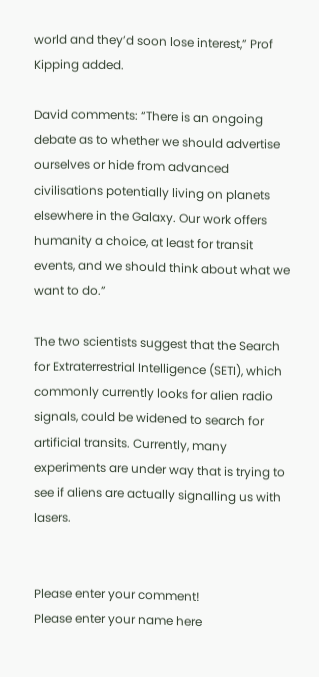world and they’d soon lose interest,” Prof Kipping added.

David comments: “There is an ongoing debate as to whether we should advertise ourselves or hide from advanced civilisations potentially living on planets elsewhere in the Galaxy. Our work offers humanity a choice, at least for transit events, and we should think about what we want to do.”

The two scientists suggest that the Search for Extraterrestrial Intelligence (SETI), which commonly currently looks for alien radio signals, could be widened to search for artificial transits. Currently, many experiments are under way that is trying to see if aliens are actually signalling us with lasers.


Please enter your comment!
Please enter your name here